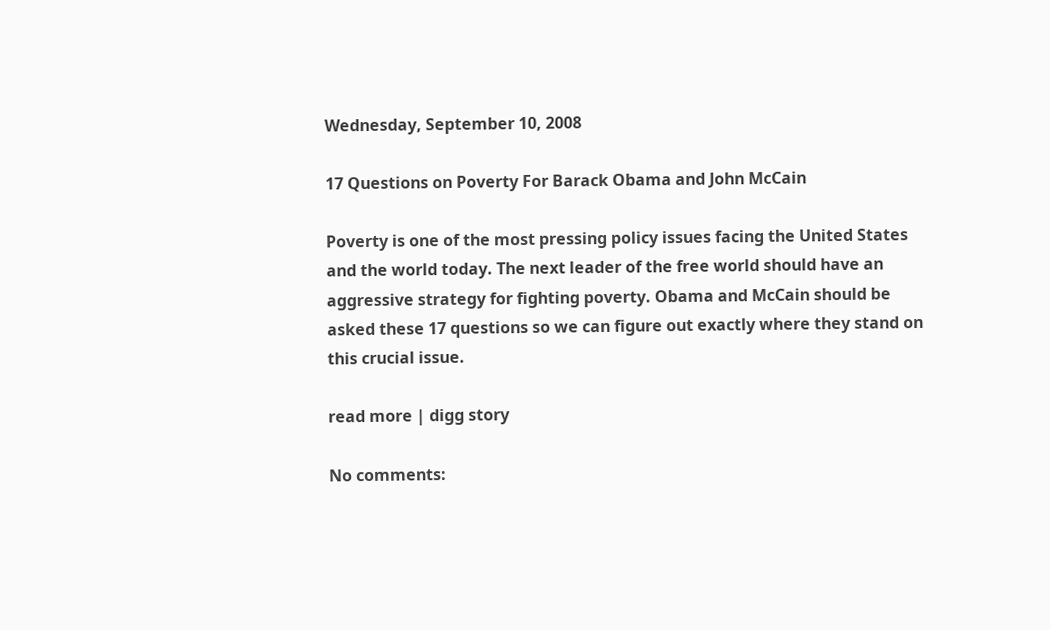Wednesday, September 10, 2008

17 Questions on Poverty For Barack Obama and John McCain

Poverty is one of the most pressing policy issues facing the United States and the world today. The next leader of the free world should have an aggressive strategy for fighting poverty. Obama and McCain should be asked these 17 questions so we can figure out exactly where they stand on this crucial issue.

read more | digg story

No comments: